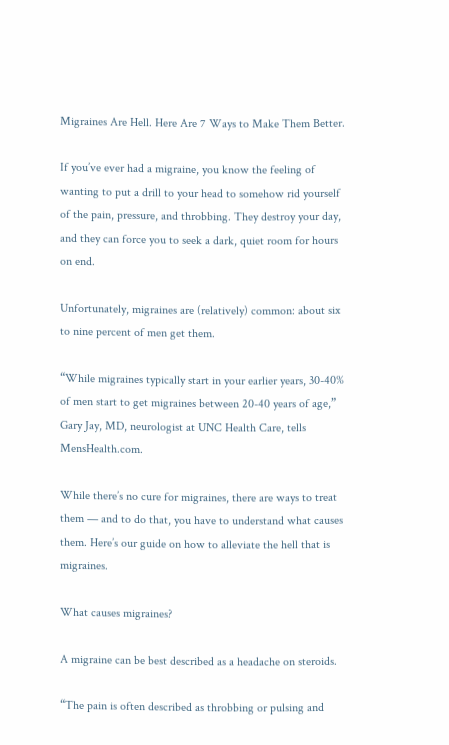Migraines Are Hell. Here Are 7 Ways to Make Them Better.

If you’ve ever had a migraine, you know the feeling of wanting to put a drill to your head to somehow rid yourself of the pain, pressure, and throbbing. They destroy your day, and they can force you to seek a dark, quiet room for hours on end.

Unfortunately, migraines are (relatively) common: about six to nine percent of men get them.

“While migraines typically start in your earlier years, 30-40% of men start to get migraines between 20-40 years of age,” Gary Jay, MD, neurologist at UNC Health Care, tells MensHealth.com.

While there’s no cure for migraines, there are ways to treat them — and to do that, you have to understand what causes them. Here’s our guide on how to alleviate the hell that is migraines.

What causes migraines?

A migraine can be best described as a headache on steroids.

“The pain is often described as throbbing or pulsing and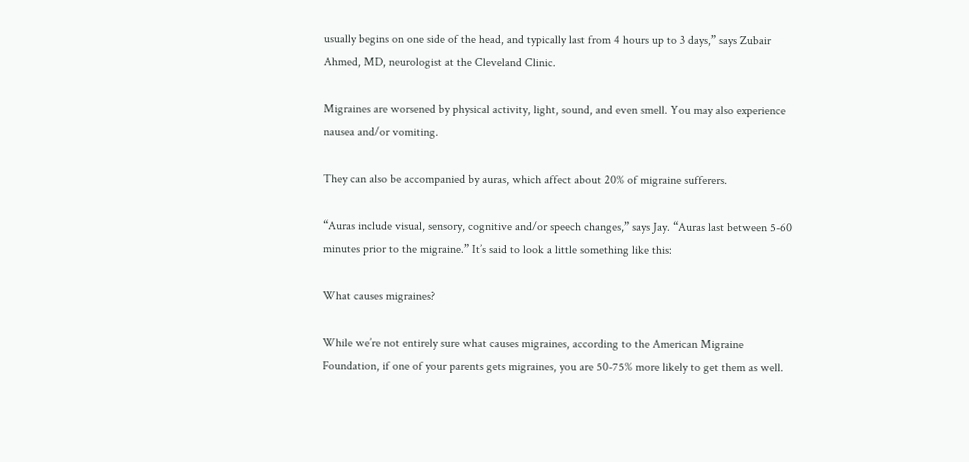usually begins on one side of the head, and typically last from 4 hours up to 3 days,” says Zubair Ahmed, MD, neurologist at the Cleveland Clinic.

Migraines are worsened by physical activity, light, sound, and even smell. You may also experience nausea and/or vomiting.

They can also be accompanied by auras, which affect about 20% of migraine sufferers.

“Auras include visual, sensory, cognitive and/or speech changes,” says Jay. “Auras last between 5-60 minutes prior to the migraine.” It’s said to look a little something like this:

What causes migraines?

While we’re not entirely sure what causes migraines, according to the American Migraine Foundation, if one of your parents gets migraines, you are 50-75% more likely to get them as well.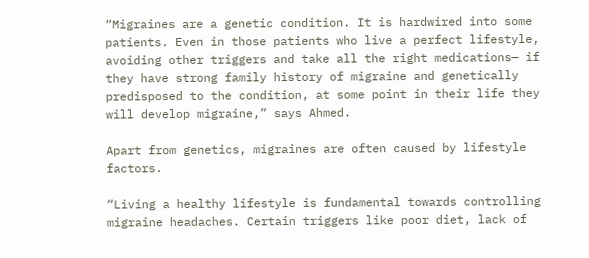“Migraines are a genetic condition. It is hardwired into some patients. Even in those patients who live a perfect lifestyle, avoiding other triggers and take all the right medications— if they have strong family history of migraine and genetically predisposed to the condition, at some point in their life they will develop migraine,” says Ahmed.

Apart from genetics, migraines are often caused by lifestyle factors.

“Living a healthy lifestyle is fundamental towards controlling migraine headaches. Certain triggers like poor diet, lack of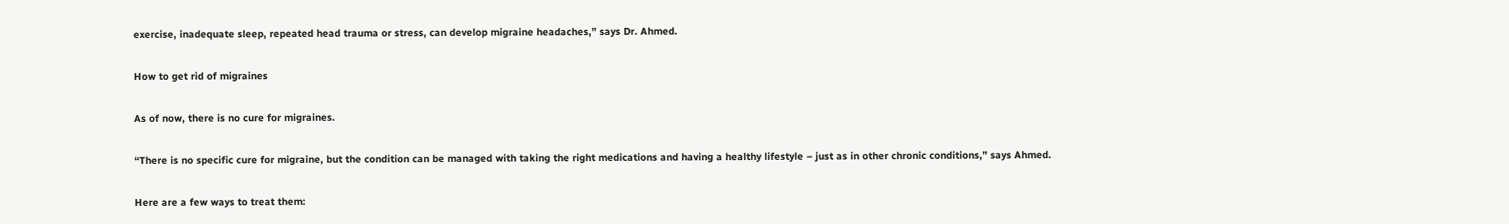exercise, inadequate sleep, repeated head trauma or stress, can develop migraine headaches,” says Dr. Ahmed.

How to get rid of migraines

As of now, there is no cure for migraines.

“There is no specific cure for migraine, but the condition can be managed with taking the right medications and having a healthy lifestyle – just as in other chronic conditions,” says Ahmed.

Here are a few ways to treat them: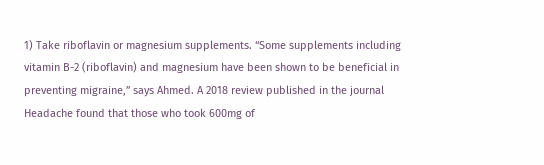1) Take riboflavin or magnesium supplements. “Some supplements including vitamin B-2 (riboflavin) and magnesium have been shown to be beneficial in preventing migraine,” says Ahmed. A 2018 review published in the journal Headache found that those who took 600mg of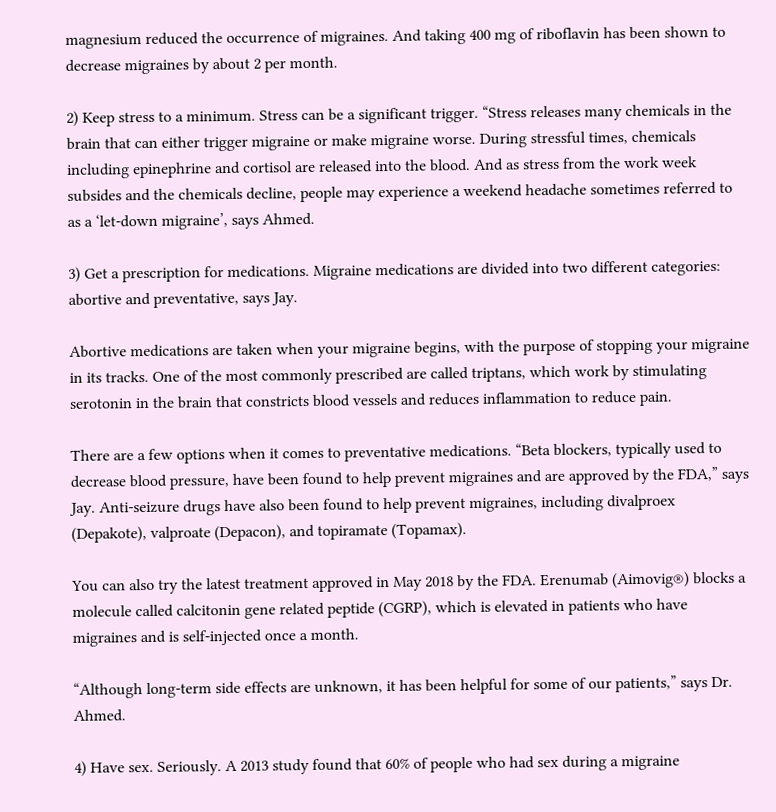magnesium reduced the occurrence of migraines. And taking 400 mg of riboflavin has been shown to decrease migraines by about 2 per month.

2) Keep stress to a minimum. Stress can be a significant trigger. “Stress releases many chemicals in the brain that can either trigger migraine or make migraine worse. During stressful times, chemicals including epinephrine and cortisol are released into the blood. And as stress from the work week subsides and the chemicals decline, people may experience a weekend headache sometimes referred to as a ‘let-down migraine’, says Ahmed.

3) Get a prescription for medications. Migraine medications are divided into two different categories: abortive and preventative, says Jay.

Abortive medications are taken when your migraine begins, with the purpose of stopping your migraine in its tracks. One of the most commonly prescribed are called triptans, which work by stimulating serotonin in the brain that constricts blood vessels and reduces inflammation to reduce pain.

There are a few options when it comes to preventative medications. “Beta blockers, typically used to decrease blood pressure, have been found to help prevent migraines and are approved by the FDA,” says Jay. Anti-seizure drugs have also been found to help prevent migraines, including divalproex (Depakote), valproate (Depacon), and topiramate (Topamax).

You can also try the latest treatment approved in May 2018 by the FDA. Erenumab (Aimovig®) blocks a molecule called calcitonin gene related peptide (CGRP), which is elevated in patients who have migraines and is self-injected once a month.

“Although long-term side effects are unknown, it has been helpful for some of our patients,” says Dr. Ahmed.

4) Have sex. Seriously. A 2013 study found that 60% of people who had sex during a migraine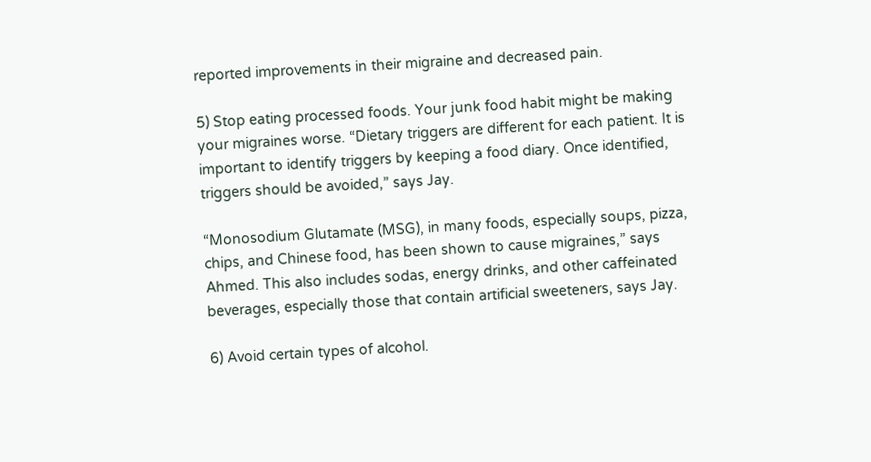reported improvements in their migraine and decreased pain.

5) Stop eating processed foods. Your junk food habit might be making your migraines worse. “Dietary triggers are different for each patient. It is important to identify triggers by keeping a food diary. Once identified, triggers should be avoided,” says Jay.

“Monosodium Glutamate (MSG), in many foods, especially soups, pizza, chips, and Chinese food, has been shown to cause migraines,” says Ahmed. This also includes sodas, energy drinks, and other caffeinated beverages, especially those that contain artificial sweeteners, says Jay.

6) Avoid certain types of alcohol.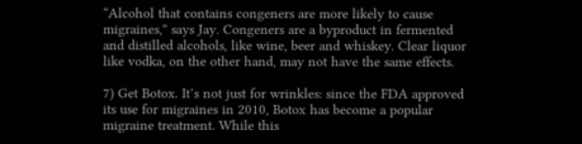“Alcohol that contains congeners are more likely to cause migraines,” says Jay. Congeners are a byproduct in fermented and distilled alcohols, like wine, beer and whiskey. Clear liquor like vodka, on the other hand, may not have the same effects.

7) Get Botox. It’s not just for wrinkles: since the FDA approved its use for migraines in 2010, Botox has become a popular migraine treatment. While this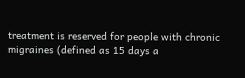treatment is reserved for people with chronic migraines (defined as 15 days a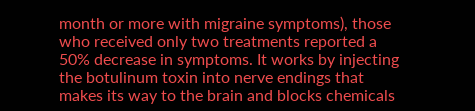month or more with migraine symptoms), those who received only two treatments reported a 50% decrease in symptoms. It works by injecting the botulinum toxin into nerve endings that makes its way to the brain and blocks chemicals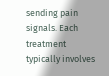sending pain signals. Each treatment typically involves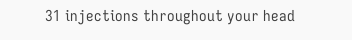31 injections throughout your head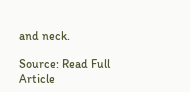and neck.

Source: Read Full Article